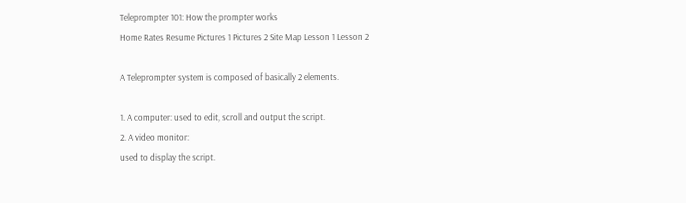Teleprompter 101: How the prompter works
Home Rates Resume Pictures 1 Pictures 2 Site Map Lesson 1 Lesson 2

A Teleprompter system is composed of basically 2 elements.

1. A computer: used to edit, scroll and output the script.
2. A video monitor:
used to display the script.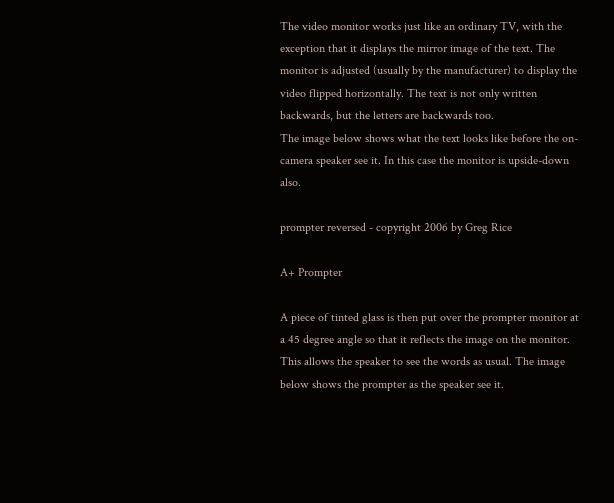The video monitor works just like an ordinary TV, with the exception that it displays the mirror image of the text. The monitor is adjusted (usually by the manufacturer) to display the video flipped horizontally. The text is not only written backwards, but the letters are backwards too.
The image below shows what the text looks like before the on-camera speaker see it. In this case the monitor is upside-down also.

prompter reversed - copyright 2006 by Greg Rice

A+ Prompter

A piece of tinted glass is then put over the prompter monitor at a 45 degree angle so that it reflects the image on the monitor. This allows the speaker to see the words as usual. The image below shows the prompter as the speaker see it.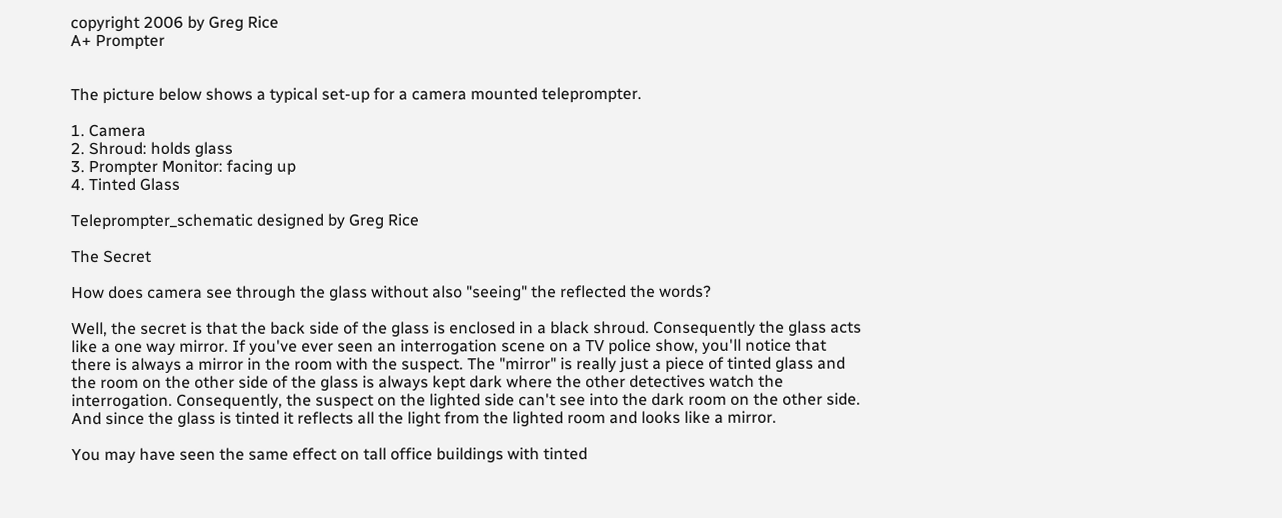copyright 2006 by Greg Rice
A+ Prompter


The picture below shows a typical set-up for a camera mounted teleprompter.

1. Camera
2. Shroud: holds glass
3. Prompter Monitor: facing up
4. Tinted Glass

Teleprompter_schematic designed by Greg Rice

The Secret

How does camera see through the glass without also "seeing" the reflected the words?

Well, the secret is that the back side of the glass is enclosed in a black shroud. Consequently the glass acts like a one way mirror. If you've ever seen an interrogation scene on a TV police show, you'll notice that there is always a mirror in the room with the suspect. The "mirror" is really just a piece of tinted glass and the room on the other side of the glass is always kept dark where the other detectives watch the interrogation. Consequently, the suspect on the lighted side can't see into the dark room on the other side. And since the glass is tinted it reflects all the light from the lighted room and looks like a mirror.

You may have seen the same effect on tall office buildings with tinted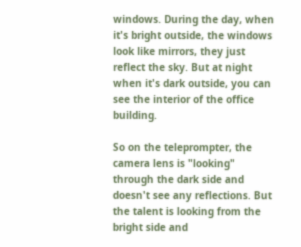windows. During the day, when it's bright outside, the windows look like mirrors, they just reflect the sky. But at night when it's dark outside, you can see the interior of the office building.

So on the teleprompter, the camera lens is "looking" through the dark side and doesn't see any reflections. But the talent is looking from the bright side and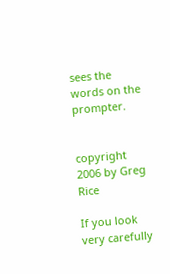sees the words on the prompter.


copyright 2006 by Greg Rice

If you look very carefully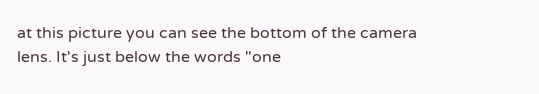at this picture you can see the bottom of the camera lens. It's just below the words "one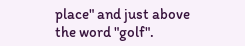place" and just above the word "golf".